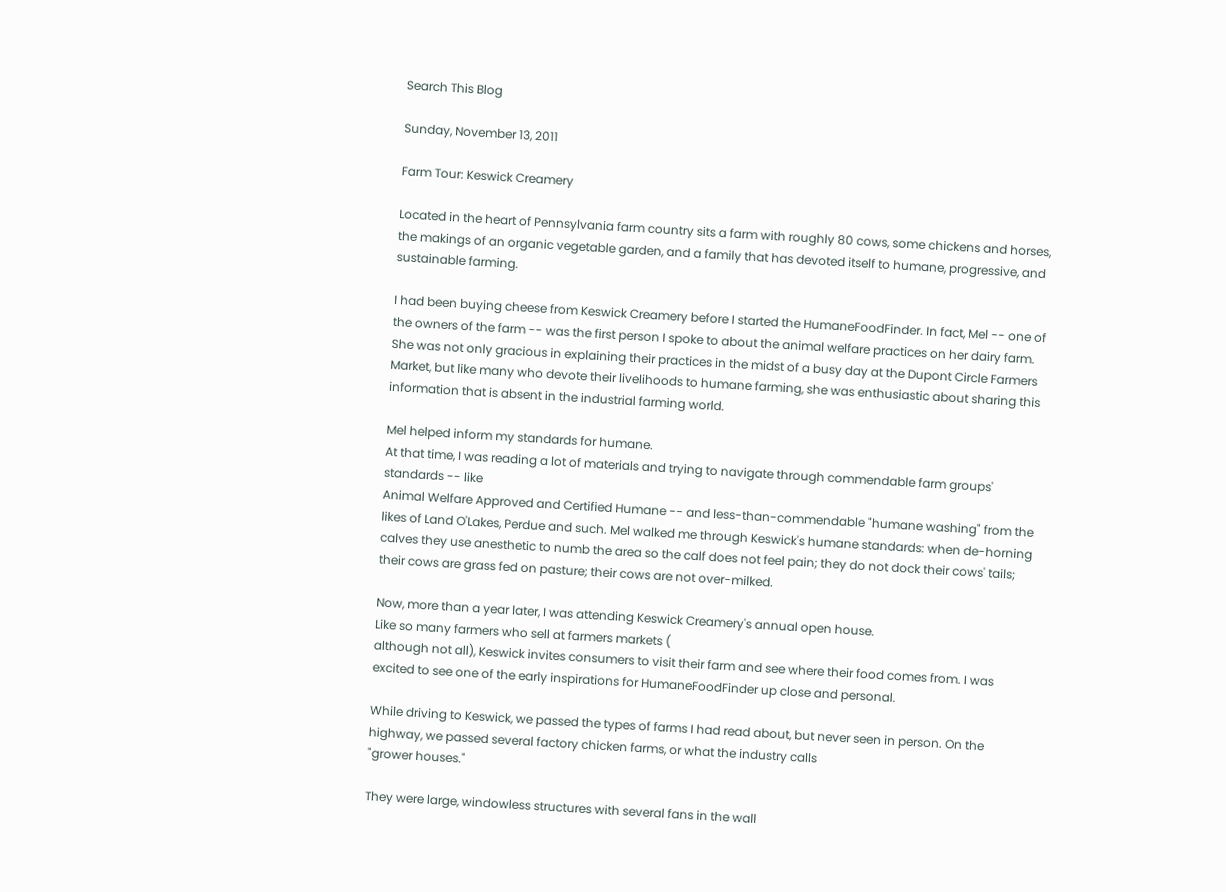Search This Blog

Sunday, November 13, 2011

Farm Tour: Keswick Creamery

Located in the heart of Pennsylvania farm country sits a farm with roughly 80 cows, some chickens and horses, the makings of an organic vegetable garden, and a family that has devoted itself to humane, progressive, and sustainable farming.

I had been buying cheese from Keswick Creamery before I started the HumaneFoodFinder. In fact, Mel -- one of the owners of the farm -- was the first person I spoke to about the animal welfare practices on her dairy farm. She was not only gracious in explaining their practices in the midst of a busy day at the Dupont Circle Farmers Market, but like many who devote their livelihoods to humane farming, she was enthusiastic about sharing this information that is absent in the industrial farming world.

Mel helped inform my standards for humane.
At that time, I was reading a lot of materials and trying to navigate through commendable farm groups' standards -- like
Animal Welfare Approved and Certified Humane -- and less-than-commendable "humane washing" from the likes of Land O'Lakes, Perdue and such. Mel walked me through Keswick's humane standards: when de-horning calves they use anesthetic to numb the area so the calf does not feel pain; they do not dock their cows' tails; their cows are grass fed on pasture; their cows are not over-milked.

Now, more than a year later, I was attending Keswick Creamery's annual open house.
Like so many farmers who sell at farmers markets (
although not all), Keswick invites consumers to visit their farm and see where their food comes from. I was excited to see one of the early inspirations for HumaneFoodFinder up close and personal.

While driving to Keswick, we passed the types of farms I had read about, but never seen in person. On the highway, we passed several factory chicken farms, or what the industry calls
"grower houses."

They were large, windowless structures with several fans in the wall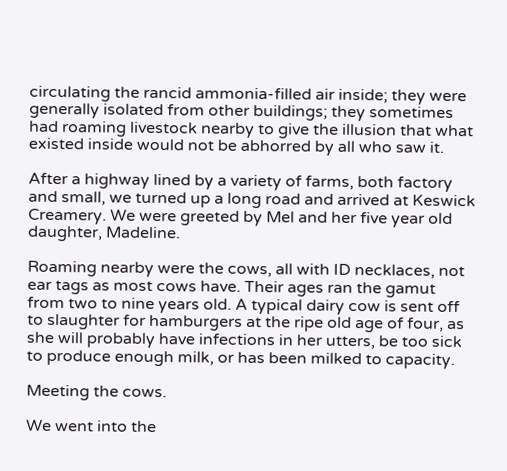circulating the rancid ammonia-filled air inside; they were generally isolated from other buildings; they sometimes had roaming livestock nearby to give the illusion that what existed inside would not be abhorred by all who saw it.

After a highway lined by a variety of farms, both factory and small, we turned up a long road and arrived at Keswick Creamery. We were greeted by Mel and her five year old daughter, Madeline.

Roaming nearby were the cows, all with ID necklaces, not ear tags as most cows have. Their ages ran the gamut from two to nine years old. A typical dairy cow is sent off to slaughter for hamburgers at the ripe old age of four, as she will probably have infections in her utters, be too sick to produce enough milk, or has been milked to capacity.

Meeting the cows.

We went into the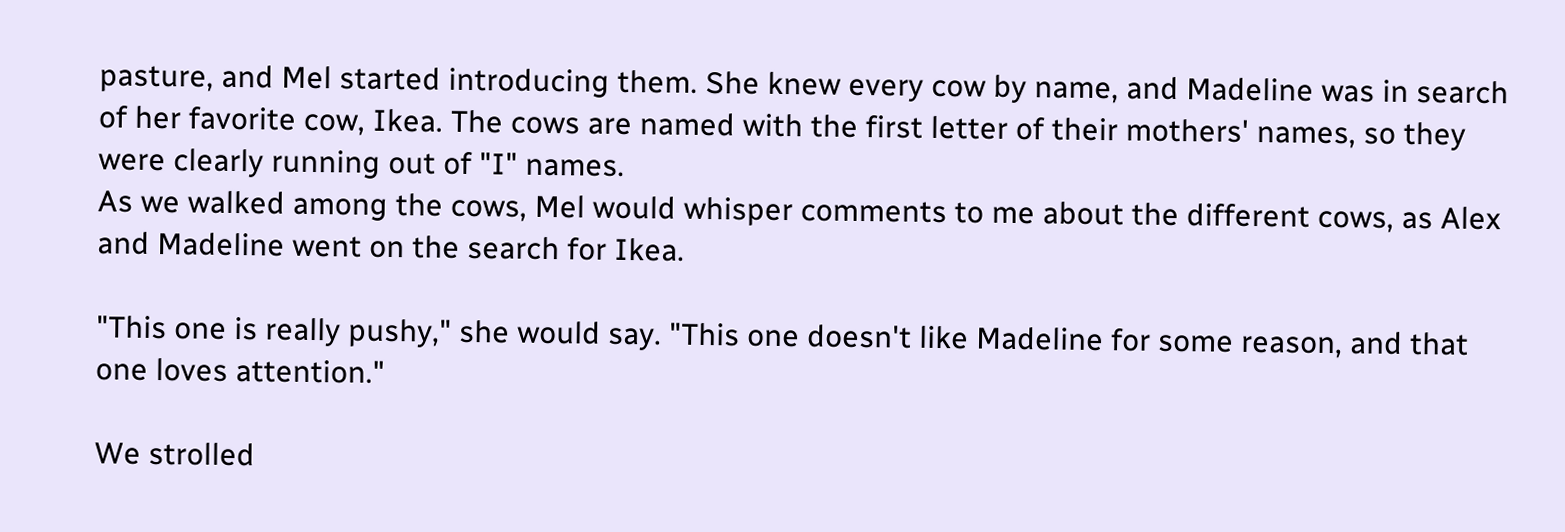pasture, and Mel started introducing them. She knew every cow by name, and Madeline was in search of her favorite cow, Ikea. The cows are named with the first letter of their mothers' names, so they were clearly running out of "I" names.
As we walked among the cows, Mel would whisper comments to me about the different cows, as Alex and Madeline went on the search for Ikea.

"This one is really pushy," she would say. "This one doesn't like Madeline for some reason, and that one loves attention."

We strolled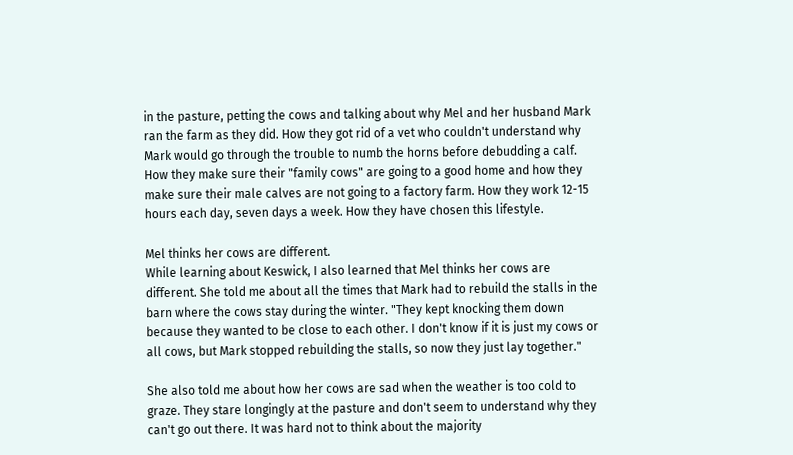in the pasture, petting the cows and talking about why Mel and her husband Mark ran the farm as they did. How they got rid of a vet who couldn't understand why Mark would go through the trouble to numb the horns before debudding a calf. How they make sure their "family cows" are going to a good home and how they make sure their male calves are not going to a factory farm. How they work 12-15 hours each day, seven days a week. How they have chosen this lifestyle.

Mel thinks her cows are different.
While learning about Keswick, I also learned that Mel thinks her cows are different. She told me about all the times that Mark had to rebuild the stalls in the barn where the cows stay during the winter. "They kept knocking them down because they wanted to be close to each other. I don't know if it is just my cows or all cows, but Mark stopped rebuilding the stalls, so now they just lay together."

She also told me about how her cows are sad when the weather is too cold to graze. They stare longingly at the pasture and don't seem to understand why they can't go out there. It was hard not to think about the majority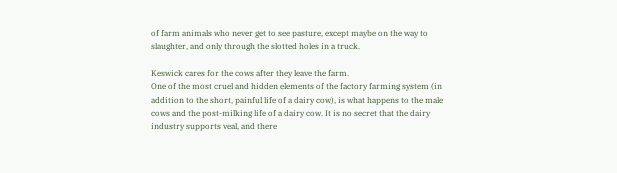of farm animals who never get to see pasture, except maybe on the way to slaughter, and only through the slotted holes in a truck.

Keswick cares for the cows after they leave the farm.
One of the most cruel and hidden elements of the factory farming system (in addition to the short, painful life of a dairy cow), is what happens to the male cows and the post-milking life of a dairy cow. It is no secret that the dairy industry supports veal, and there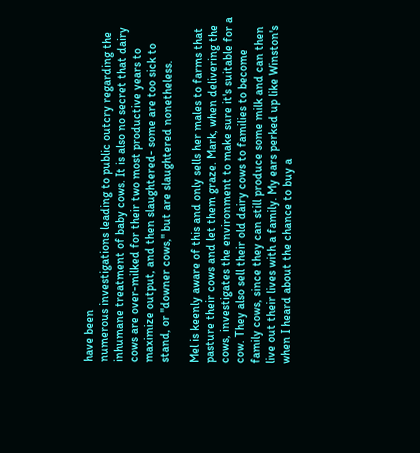have been
numerous investigations leading to public outcry regarding the inhumane treatment of baby cows. It is also no secret that dairy cows are over-milked for their two most productive years to maximize output, and then slaughtered- some are too sick to stand, or "downer cows," but are slaughtered nonetheless.

Mel is keenly aware of this and only sells her males to farms that pasture their cows and let them graze. Mark, when delivering the cows, investigates the environment to make sure it's suitable for a cow. They also sell their old dairy cows to families to become family cows, since they can still produce some milk and can then live out their lives with a family. My ears perked up like Winston's when I heard about the chance to buy a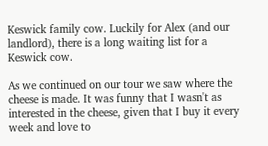Keswick family cow. Luckily for Alex (and our landlord), there is a long waiting list for a Keswick cow.

As we continued on our tour we saw where the cheese is made. It was funny that I wasn't as interested in the cheese, given that I buy it every week and love to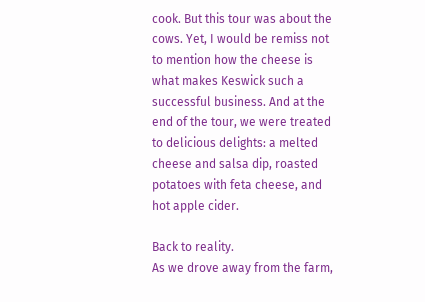cook. But this tour was about the cows. Yet, I would be remiss not to mention how the cheese is what makes Keswick such a successful business. And at the end of the tour, we were treated to delicious delights: a melted cheese and salsa dip, roasted potatoes with feta cheese, and hot apple cider.

Back to reality.
As we drove away from the farm,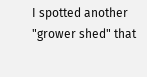I spotted another "grower shed" that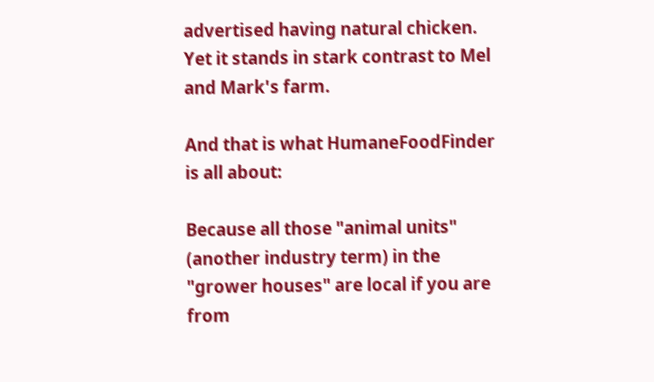advertised having natural chicken. Yet it stands in stark contrast to Mel and Mark's farm.

And that is what HumaneFoodFinder is all about:

Because all those "animal units" (another industry term) in the "grower houses" are local if you are from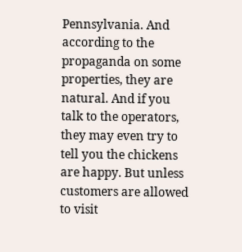Pennsylvania. And according to the propaganda on some properties, they are natural. And if you talk to the operators, they may even try to tell you the chickens are happy. But unless customers are allowed to visit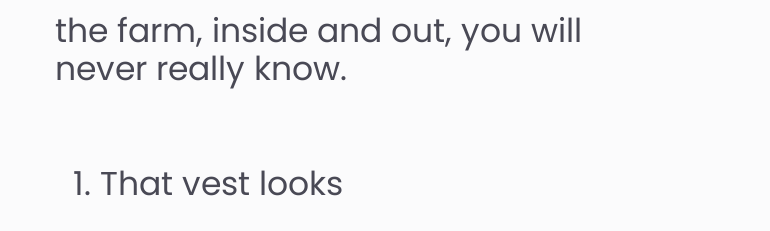the farm, inside and out, you will never really know.


  1. That vest looks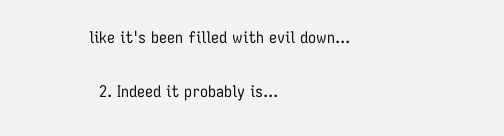like it's been filled with evil down...

  2. Indeed it probably is...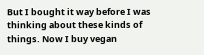But I bought it way before I was thinking about these kinds of things. Now I buy vegan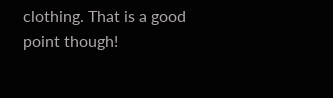clothing. That is a good point though!